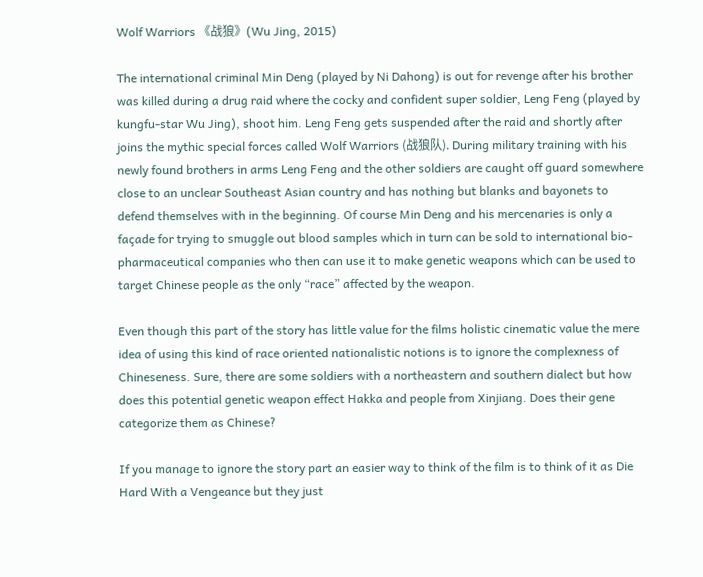Wolf Warriors 《战狼》(Wu Jing, 2015)

The international criminal Min Deng (played by Ni Dahong) is out for revenge after his brother was killed during a drug raid where the cocky and confident super soldier, Leng Feng (played by kungfu-star Wu Jing), shoot him. Leng Feng gets suspended after the raid and shortly after joins the mythic special forces called Wolf Warriors (战狼队). During military training with his newly found brothers in arms Leng Feng and the other soldiers are caught off guard somewhere close to an unclear Southeast Asian country and has nothing but blanks and bayonets to defend themselves with in the beginning. Of course Min Deng and his mercenaries is only a façade for trying to smuggle out blood samples which in turn can be sold to international bio-pharmaceutical companies who then can use it to make genetic weapons which can be used to target Chinese people as the only “race” affected by the weapon.

Even though this part of the story has little value for the films holistic cinematic value the mere idea of using this kind of race oriented nationalistic notions is to ignore the complexness of Chineseness. Sure, there are some soldiers with a northeastern and southern dialect but how does this potential genetic weapon effect Hakka and people from Xinjiang. Does their gene categorize them as Chinese?

If you manage to ignore the story part an easier way to think of the film is to think of it as Die Hard With a Vengeance but they just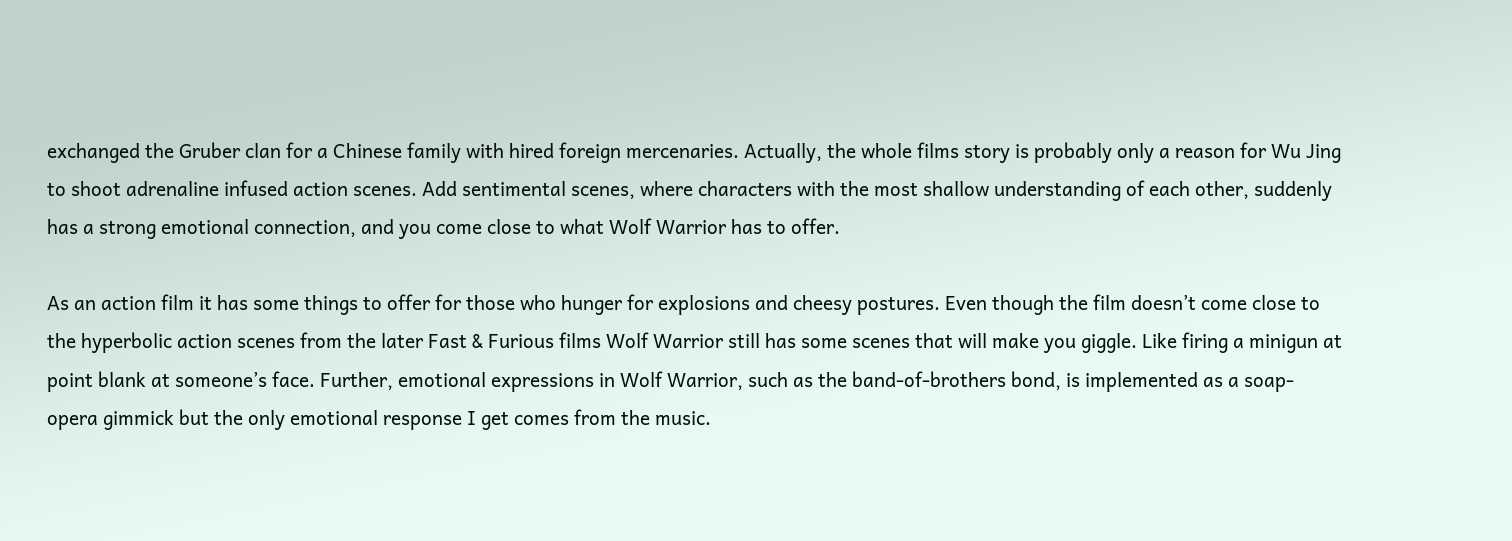exchanged the Gruber clan for a Chinese family with hired foreign mercenaries. Actually, the whole films story is probably only a reason for Wu Jing to shoot adrenaline infused action scenes. Add sentimental scenes, where characters with the most shallow understanding of each other, suddenly has a strong emotional connection, and you come close to what Wolf Warrior has to offer.

As an action film it has some things to offer for those who hunger for explosions and cheesy postures. Even though the film doesn’t come close to the hyperbolic action scenes from the later Fast & Furious films Wolf Warrior still has some scenes that will make you giggle. Like firing a minigun at point blank at someone’s face. Further, emotional expressions in Wolf Warrior, such as the band-of-brothers bond, is implemented as a soap-opera gimmick but the only emotional response I get comes from the music.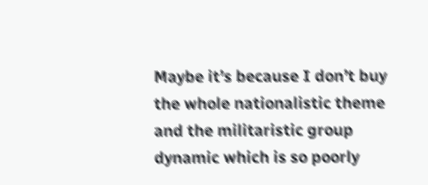Maybe it’s because I don’t buy the whole nationalistic theme and the militaristic group dynamic which is so poorly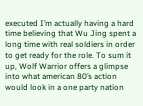executed I’m actually having a hard time believing that Wu Jing spent a long time with real soldiers in order to get ready for the role. To sum it up, Wolf Warrior offers a glimpse into what american 80’s action would look in a one party nation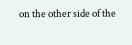on the other side of the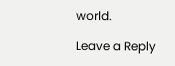world.

Leave a Reply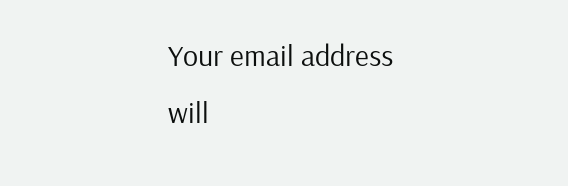Your email address will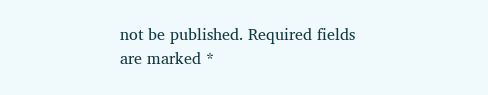not be published. Required fields are marked *